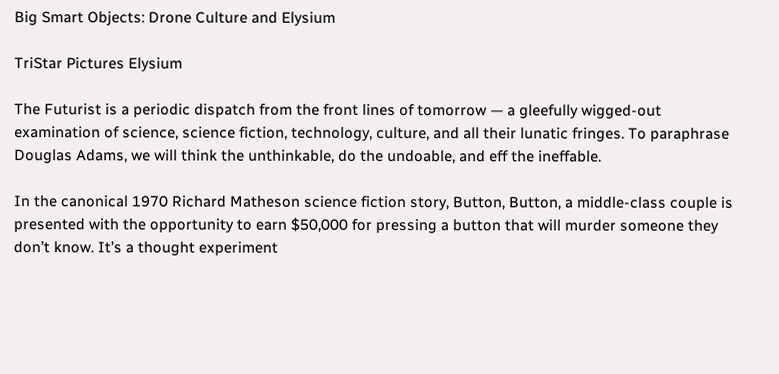Big Smart Objects: Drone Culture and Elysium

TriStar Pictures Elysium

The Futurist is a periodic dispatch from the front lines of tomorrow — a gleefully wigged-out examination of science, science fiction, technology, culture, and all their lunatic fringes. To paraphrase Douglas Adams, we will think the unthinkable, do the undoable, and eff the ineffable.

In the canonical 1970 Richard Matheson science fiction story, Button, Button, a middle-class couple is presented with the opportunity to earn $50,000 for pressing a button that will murder someone they don’t know. It’s a thought experiment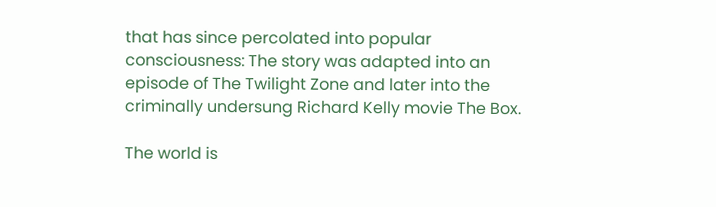that has since percolated into popular consciousness: The story was adapted into an episode of The Twilight Zone and later into the criminally undersung Richard Kelly movie The Box.

The world is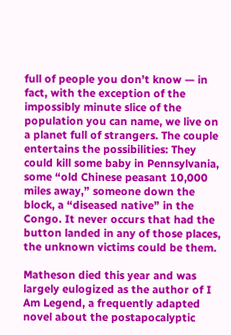full of people you don’t know — in fact, with the exception of the impossibly minute slice of the population you can name, we live on a planet full of strangers. The couple entertains the possibilities: They could kill some baby in Pennsylvania, some “old Chinese peasant 10,000 miles away,” someone down the block, a “diseased native” in the Congo. It never occurs that had the button landed in any of those places, the unknown victims could be them.

Matheson died this year and was largely eulogized as the author of I Am Legend, a frequently adapted novel about the postapocalyptic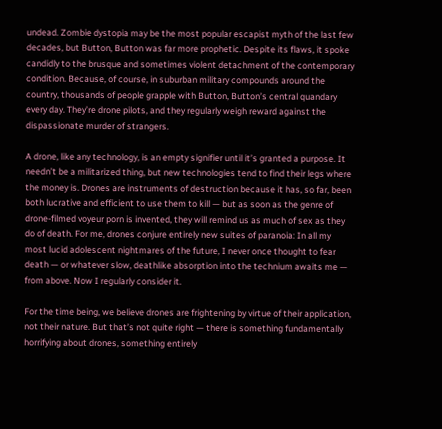undead. Zombie dystopia may be the most popular escapist myth of the last few decades, but Button, Button was far more prophetic. Despite its flaws, it spoke candidly to the brusque and sometimes violent detachment of the contemporary condition. Because, of course, in suburban military compounds around the country, thousands of people grapple with Button, Button’s central quandary every day. They’re drone pilots, and they regularly weigh reward against the dispassionate murder of strangers.

A drone, like any technology, is an empty signifier until it’s granted a purpose. It needn’t be a militarized thing, but new technologies tend to find their legs where the money is. Drones are instruments of destruction because it has, so far, been both lucrative and efficient to use them to kill — but as soon as the genre of drone-filmed voyeur porn is invented, they will remind us as much of sex as they do of death. For me, drones conjure entirely new suites of paranoia: In all my most lucid adolescent nightmares of the future, I never once thought to fear death — or whatever slow, deathlike absorption into the technium awaits me — from above. Now I regularly consider it.

For the time being, we believe drones are frightening by virtue of their application, not their nature. But that’s not quite right — there is something fundamentally horrifying about drones, something entirely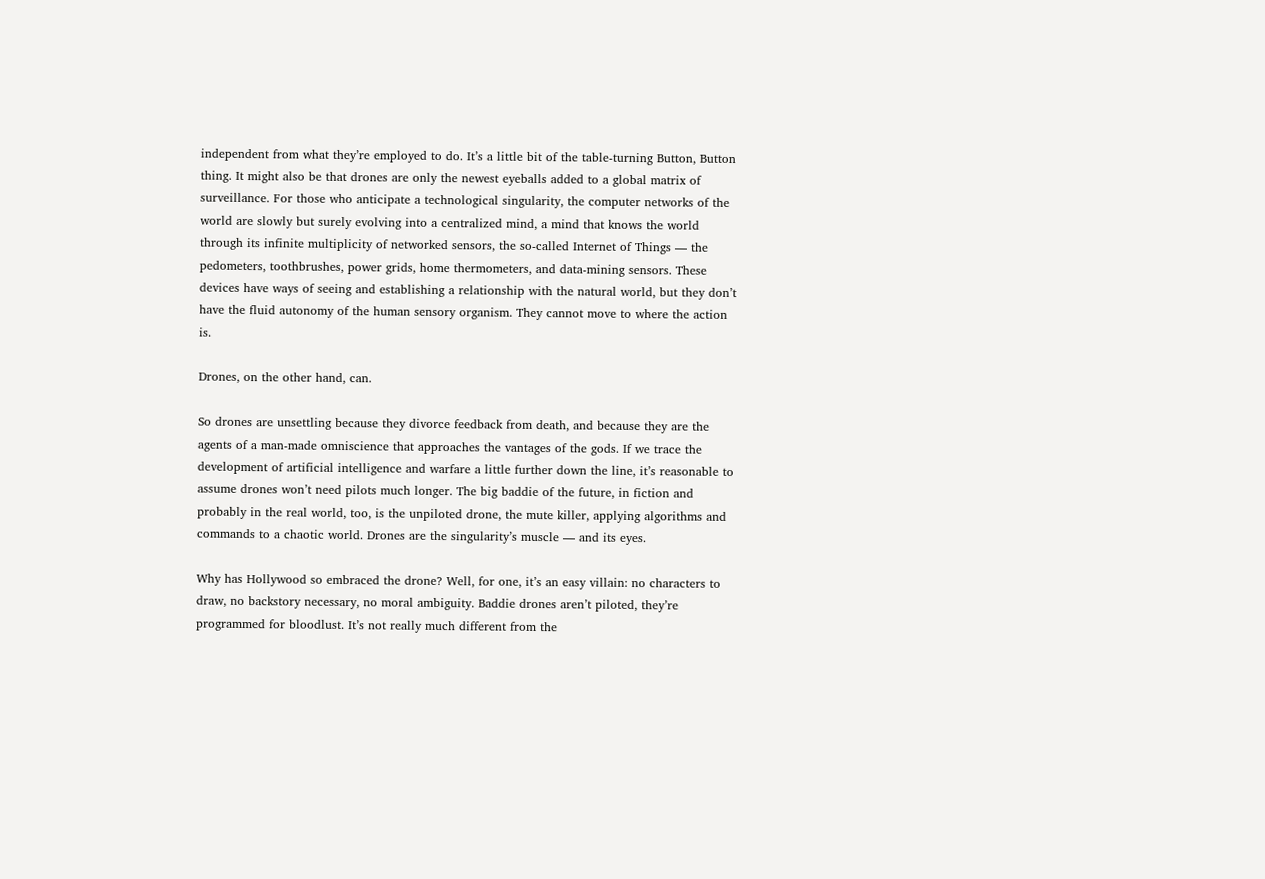independent from what they’re employed to do. It’s a little bit of the table-turning Button, Button thing. It might also be that drones are only the newest eyeballs added to a global matrix of surveillance. For those who anticipate a technological singularity, the computer networks of the world are slowly but surely evolving into a centralized mind, a mind that knows the world through its infinite multiplicity of networked sensors, the so-called Internet of Things — the pedometers, toothbrushes, power grids, home thermometers, and data-mining sensors. These devices have ways of seeing and establishing a relationship with the natural world, but they don’t have the fluid autonomy of the human sensory organism. They cannot move to where the action is.

Drones, on the other hand, can.

So drones are unsettling because they divorce feedback from death, and because they are the agents of a man-made omniscience that approaches the vantages of the gods. If we trace the development of artificial intelligence and warfare a little further down the line, it’s reasonable to assume drones won’t need pilots much longer. The big baddie of the future, in fiction and probably in the real world, too, is the unpiloted drone, the mute killer, applying algorithms and commands to a chaotic world. Drones are the singularity’s muscle — and its eyes.

Why has Hollywood so embraced the drone? Well, for one, it’s an easy villain: no characters to draw, no backstory necessary, no moral ambiguity. Baddie drones aren’t piloted, they’re programmed for bloodlust. It’s not really much different from the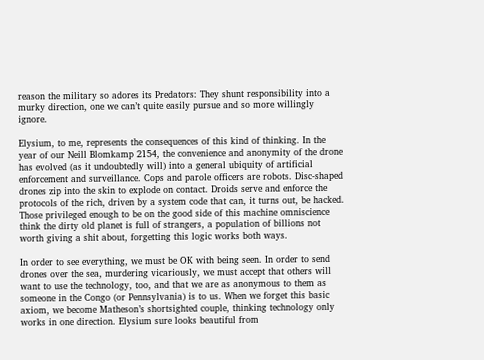reason the military so adores its Predators: They shunt responsibility into a murky direction, one we can’t quite easily pursue and so more willingly ignore.

Elysium, to me, represents the consequences of this kind of thinking. In the year of our Neill Blomkamp 2154, the convenience and anonymity of the drone has evolved (as it undoubtedly will) into a general ubiquity of artificial enforcement and surveillance. Cops and parole officers are robots. Disc-shaped drones zip into the skin to explode on contact. Droids serve and enforce the protocols of the rich, driven by a system code that can, it turns out, be hacked. Those privileged enough to be on the good side of this machine omniscience think the dirty old planet is full of strangers, a population of billions not worth giving a shit about, forgetting this logic works both ways.

In order to see everything, we must be OK with being seen. In order to send drones over the sea, murdering vicariously, we must accept that others will want to use the technology, too, and that we are as anonymous to them as someone in the Congo (or Pennsylvania) is to us. When we forget this basic axiom, we become Matheson’s shortsighted couple, thinking technology only works in one direction. Elysium sure looks beautiful from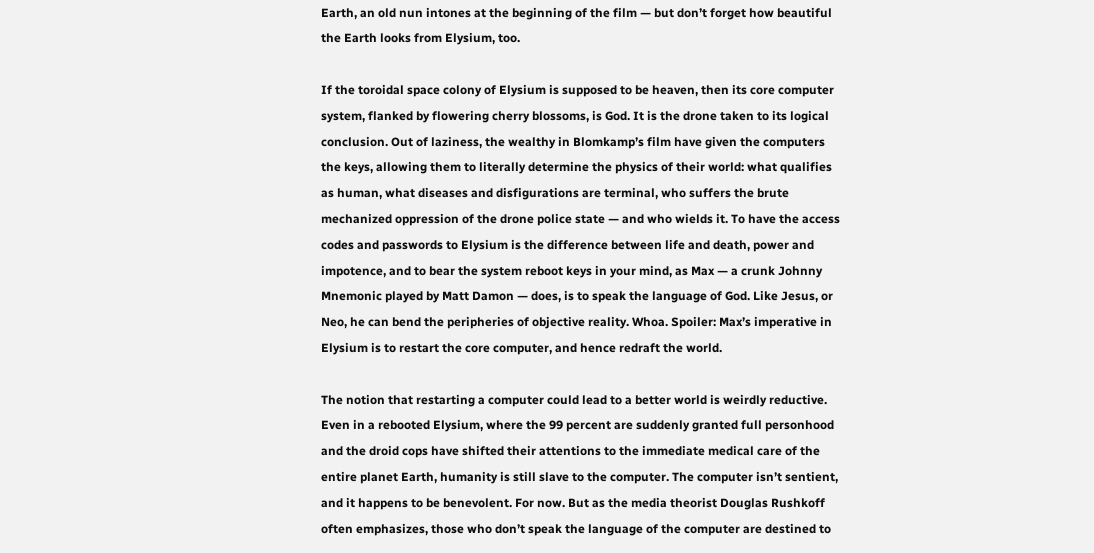Earth, an old nun intones at the beginning of the film — but don’t forget how beautiful the Earth looks from Elysium, too.

If the toroidal space colony of Elysium is supposed to be heaven, then its core computer system, flanked by flowering cherry blossoms, is God. It is the drone taken to its logical conclusion. Out of laziness, the wealthy in Blomkamp’s film have given the computers the keys, allowing them to literally determine the physics of their world: what qualifies as human, what diseases and disfigurations are terminal, who suffers the brute mechanized oppression of the drone police state — and who wields it. To have the access codes and passwords to Elysium is the difference between life and death, power and impotence, and to bear the system reboot keys in your mind, as Max — a crunk Johnny Mnemonic played by Matt Damon — does, is to speak the language of God. Like Jesus, or Neo, he can bend the peripheries of objective reality. Whoa. Spoiler: Max’s imperative in Elysium is to restart the core computer, and hence redraft the world.

The notion that restarting a computer could lead to a better world is weirdly reductive. Even in a rebooted Elysium, where the 99 percent are suddenly granted full personhood and the droid cops have shifted their attentions to the immediate medical care of the entire planet Earth, humanity is still slave to the computer. The computer isn’t sentient, and it happens to be benevolent. For now. But as the media theorist Douglas Rushkoff often emphasizes, those who don’t speak the language of the computer are destined to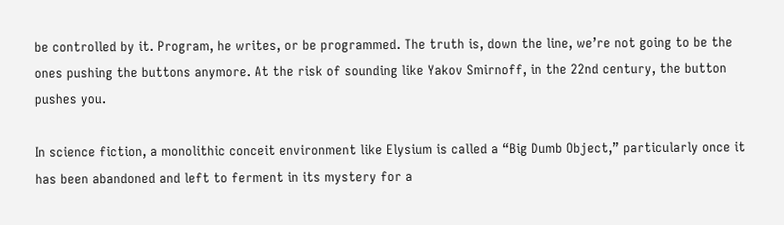be controlled by it. Program, he writes, or be programmed. The truth is, down the line, we’re not going to be the ones pushing the buttons anymore. At the risk of sounding like Yakov Smirnoff, in the 22nd century, the button pushes you.

In science fiction, a monolithic conceit environment like Elysium is called a “Big Dumb Object,” particularly once it has been abandoned and left to ferment in its mystery for a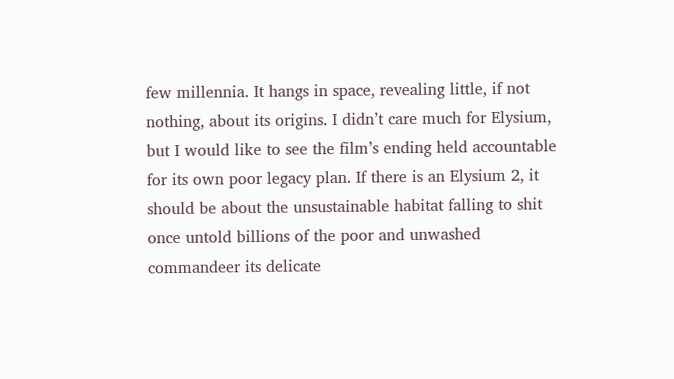few millennia. It hangs in space, revealing little, if not nothing, about its origins. I didn’t care much for Elysium, but I would like to see the film’s ending held accountable for its own poor legacy plan. If there is an Elysium 2, it should be about the unsustainable habitat falling to shit once untold billions of the poor and unwashed commandeer its delicate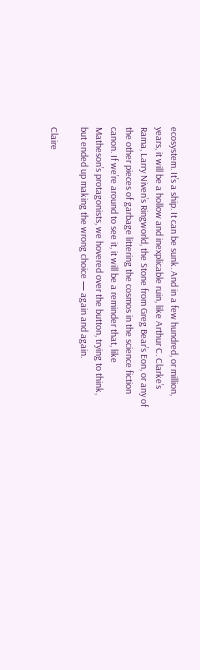ecosystem. It’s a ship. It can be sunk. And in a few hundred, or million, years, it will be a hollow and inexplicable ruin, like Arthur C. Clarke’s Rama, Larry Niven’s Ringworld, the Stone from Greg Bear’s Eon, or any of the other pieces of garbage littering the cosmos in the science fiction canon. If we’re around to see it, it will be a reminder that, like Matheson’s protagonists, we hovered over the button, trying to think, but ended up making the wrong choice — again and again.

Claire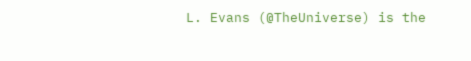L. Evans (@TheUniverse) is the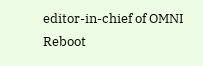editor-in-chief of OMNI Reboot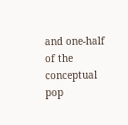and one-half of the conceptual pop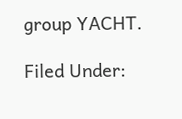group YACHT.

Filed Under: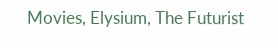Movies, Elysium, The Futurist